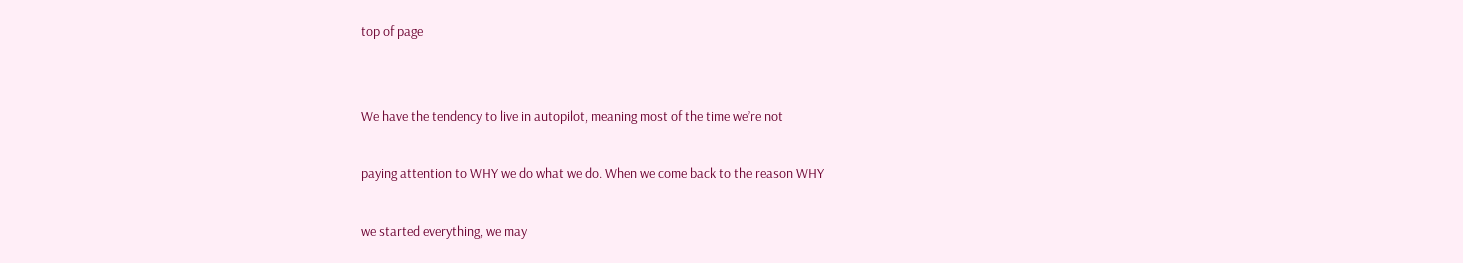top of page


We have the tendency to live in autopilot, meaning most of the time we’re not

paying attention to WHY we do what we do. When we come back to the reason WHY

we started everything, we may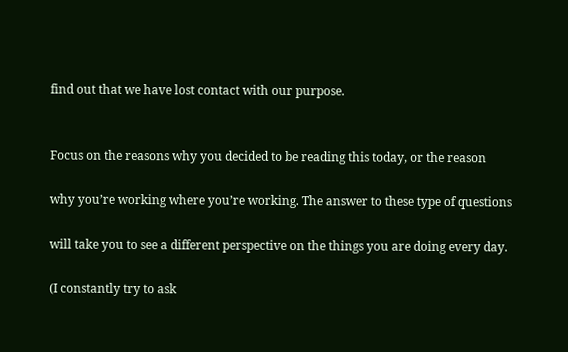find out that we have lost contact with our purpose.


Focus on the reasons why you decided to be reading this today, or the reason

why you’re working where you’re working. The answer to these type of questions

will take you to see a different perspective on the things you are doing every day.

(I constantly try to ask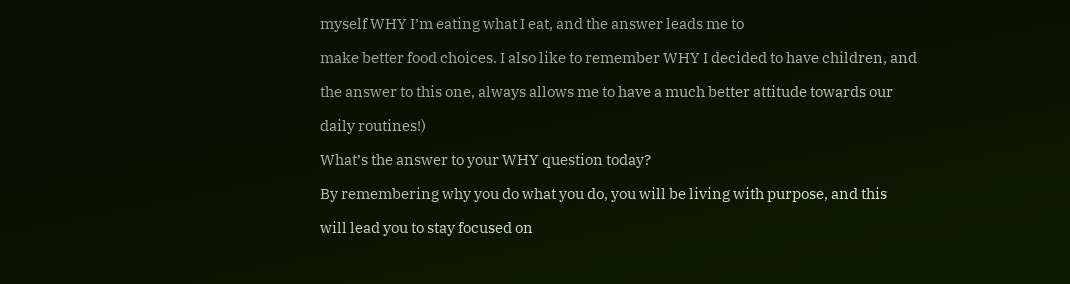myself WHY I’m eating what I eat, and the answer leads me to

make better food choices. I also like to remember WHY I decided to have children, and

the answer to this one, always allows me to have a much better attitude towards our

daily routines!)

What’s the answer to your WHY question today?

By remembering why you do what you do, you will be living with purpose, and this

will lead you to stay focused on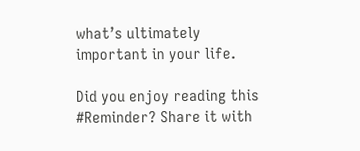what’s ultimately important in your life.

Did you enjoy reading this #Reminder? Share it with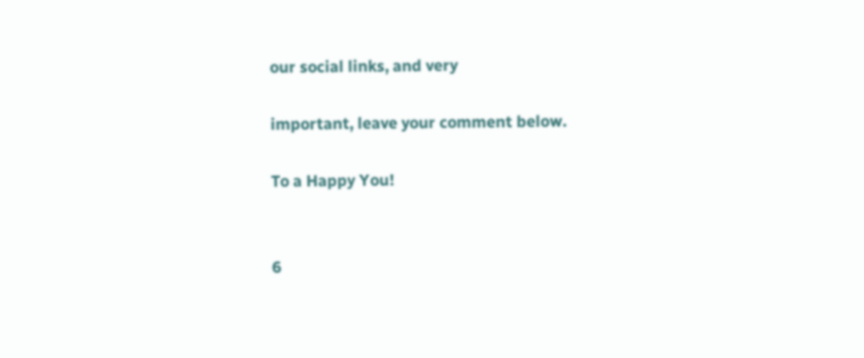our social links, and very

important, leave your comment below.

To a Happy You!


6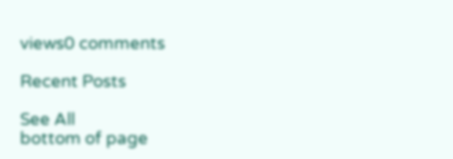views0 comments

Recent Posts

See All
bottom of page